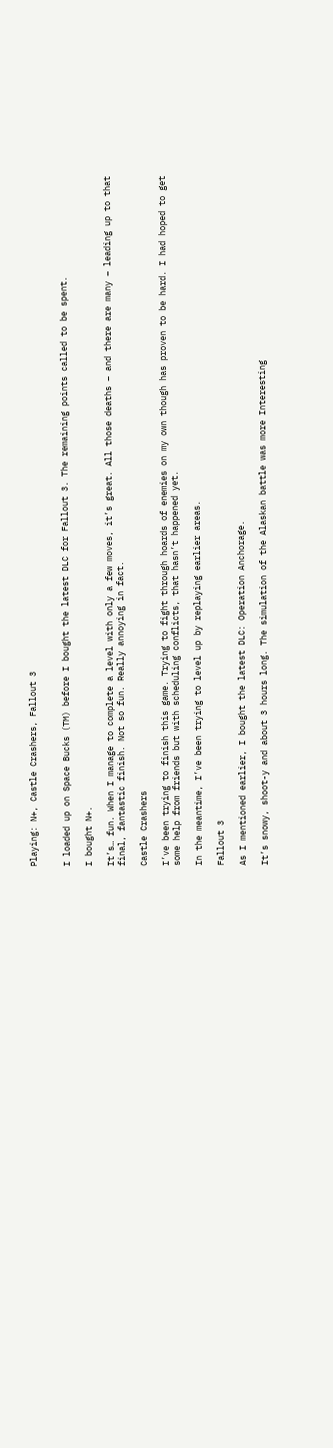Playing: N+, Castle Crashers, Fallout 3


I loaded up on Space Bucks (TM) before I bought the latest DLC for Fallout 3. The remaining points called to be spent.

I bought N+.

It’s… fun. When I manage to complete a level with only a few moves, it’s great. All those deaths – and there are many – leading up to that final, fantastic finish. Not so fun. Really annoying in fact.

Castle Crashers

I’ve been trying to finish this game. Trying to fight through hoards of enemies on my own though has proven to be hard. I had hoped to get some help from friends but with scheduling conflicts, that hasn’t happened yet.

In the meantime, I’ve been trying to level up by replaying earlier areas.

Fallout 3

As I mentioned earlier, I bought the latest DLC: Operation Anchorage.

It’s snowy, shoot-y and about 3 hours long. The simulation of the Alaskan battle was more Interesting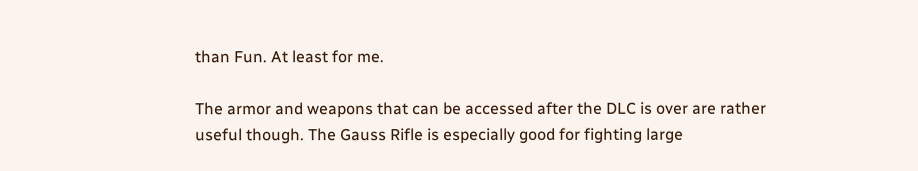than Fun. At least for me.

The armor and weapons that can be accessed after the DLC is over are rather useful though. The Gauss Rifle is especially good for fighting large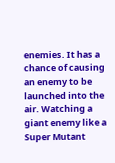enemies. It has a chance of causing an enemy to be launched into the air. Watching a giant enemy like a Super Mutant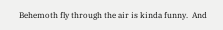Behemoth fly through the air is kinda funny.  And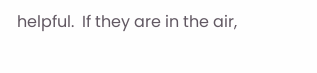helpful.  If they are in the air,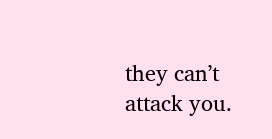they can’t attack you.